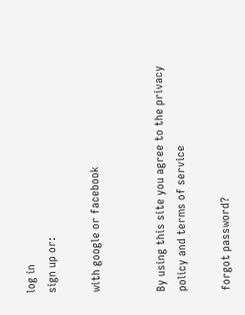log in
sign up or:

with google or facebook


By using this site you agree to the privacy policy and terms of service

forgot password?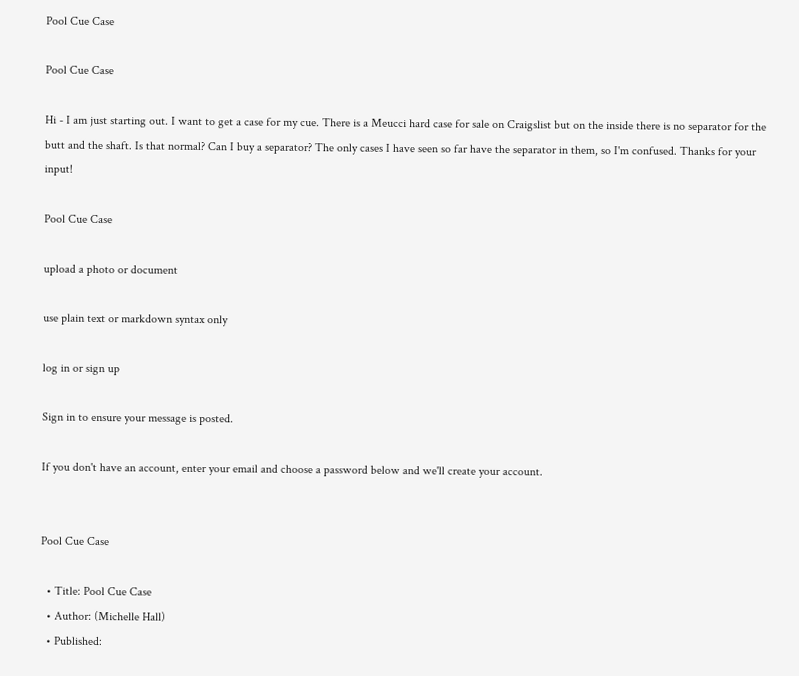Pool Cue Case

Pool Cue Case

Hi - I am just starting out. I want to get a case for my cue. There is a Meucci hard case for sale on Craigslist but on the inside there is no separator for the butt and the shaft. Is that normal? Can I buy a separator? The only cases I have seen so far have the separator in them, so I'm confused. Thanks for your input!

Pool Cue Case

upload a photo or document

use plain text or markdown syntax only

log in or sign up

Sign in to ensure your message is posted.

If you don't have an account, enter your email and choose a password below and we'll create your account.


Pool Cue Case

  • Title: Pool Cue Case
  • Author: (Michelle Hall)
  • Published: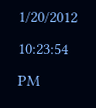1/20/2012 10:23:54 PM